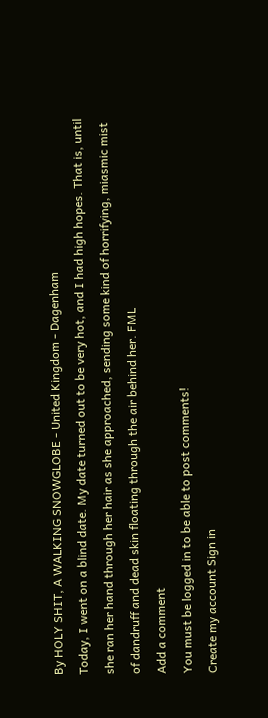By HOLY SHIT, A WALKING SNOWGLOBE - United Kingdom - Dagenham
Today, I went on a blind date. My date turned out to be very hot, and I had high hopes. That is, until she ran her hand through her hair as she approached, sending some kind of horrifying, miasmic mist of dandruff and dead skin floating through the air behind her. FML
Add a comment
You must be logged in to be able to post comments!
Create my account Sign in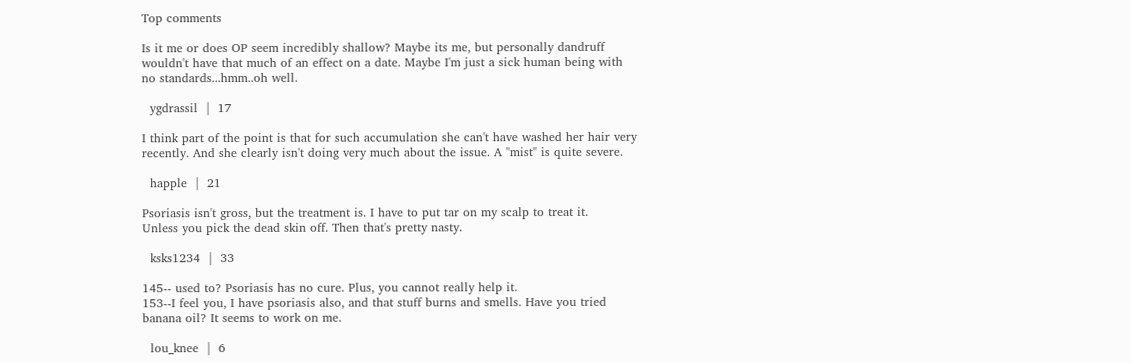Top comments

Is it me or does OP seem incredibly shallow? Maybe its me, but personally dandruff wouldn't have that much of an effect on a date. Maybe I'm just a sick human being with no standards...hmm..oh well.

  ygdrassil  |  17

I think part of the point is that for such accumulation she can't have washed her hair very recently. And she clearly isn't doing very much about the issue. A "mist" is quite severe.

  happle  |  21

Psoriasis isn't gross, but the treatment is. I have to put tar on my scalp to treat it.
Unless you pick the dead skin off. Then that's pretty nasty.

  ksks1234  |  33

145-- used to? Psoriasis has no cure. Plus, you cannot really help it.
153--I feel you, I have psoriasis also, and that stuff burns and smells. Have you tried banana oil? It seems to work on me.

  lou_knee  |  6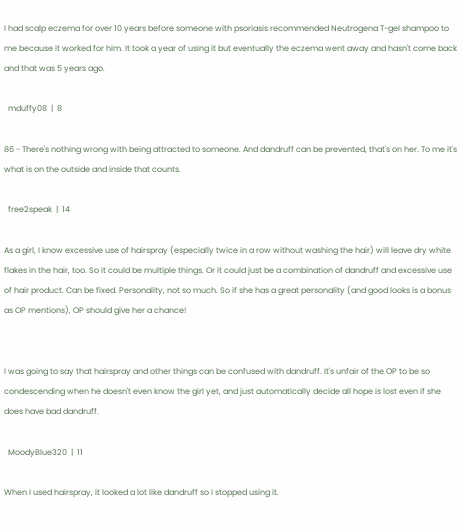I had scalp eczema for over 10 years before someone with psoriasis recommended Neutrogena T-gel shampoo to me because it worked for him. It took a year of using it but eventually the eczema went away and hasn't come back and that was 5 years ago.

  mduffy08  |  8

86 - There's nothing wrong with being attracted to someone. And dandruff can be prevented, that's on her. To me it's what is on the outside and inside that counts.

  free2speak  |  14

As a girl, I know excessive use of hairspray (especially twice in a row without washing the hair) will leave dry white flakes in the hair, too. So it could be multiple things. Or it could just be a combination of dandruff and excessive use of hair product. Can be fixed. Personality, not so much. So if she has a great personality (and good looks is a bonus as OP mentions), OP should give her a chance!


I was going to say that hairspray and other things can be confused with dandruff. It's unfair of the OP to be so condescending when he doesn't even know the girl yet, and just automatically decide all hope is lost even if she does have bad dandruff.

  MoodyBlue320  |  11

When I used hairspray, it looked a lot like dandruff so I stopped using it.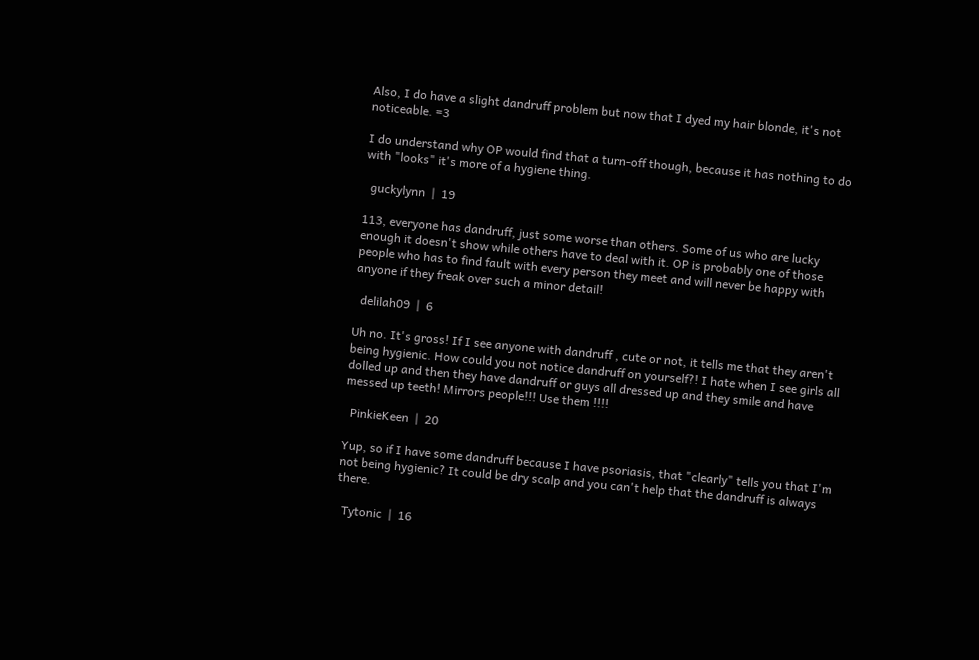Also, I do have a slight dandruff problem but now that I dyed my hair blonde, it's not noticeable. =3

I do understand why OP would find that a turn-off though, because it has nothing to do with "looks" it's more of a hygiene thing.

  guckylynn  |  19

113, everyone has dandruff, just some worse than others. Some of us who are lucky enough it doesn't show while others have to deal with it. OP is probably one of those people who has to find fault with every person they meet and will never be happy with anyone if they freak over such a minor detail!

  delilah09  |  6

Uh no. It's gross! If I see anyone with dandruff , cute or not, it tells me that they aren't being hygienic. How could you not notice dandruff on yourself?! I hate when I see girls all dolled up and then they have dandruff or guys all dressed up and they smile and have messed up teeth! Mirrors people!!! Use them !!!!

  PinkieKeen  |  20

Yup, so if I have some dandruff because I have psoriasis, that "clearly" tells you that I'm not being hygienic? It could be dry scalp and you can't help that the dandruff is always there.

  Tytonic  |  16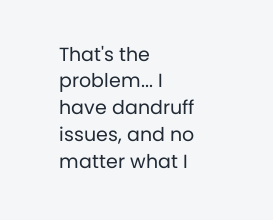That's the problem... I have dandruff issues, and no matter what I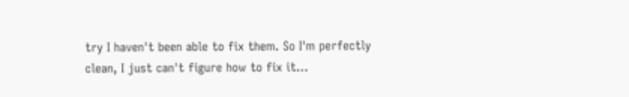try I haven't been able to fix them. So I'm perfectly clean, I just can't figure how to fix it...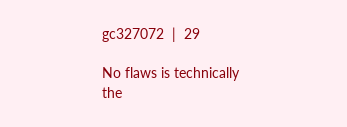gc327072  |  29

No flaws is technically the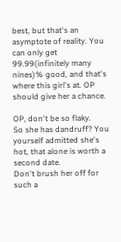best, but that's an asymptote of reality. You can only get 99.99(infinitely many nines)% good, and that's where this girl's at. OP should give her a chance.

OP, don't be so flaky.
So she has dandruff? You yourself admitted she's hot, that alone is worth a second date.
Don't brush her off for such a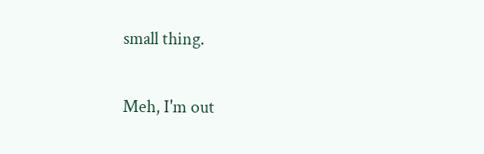small thing.

Meh, I'm out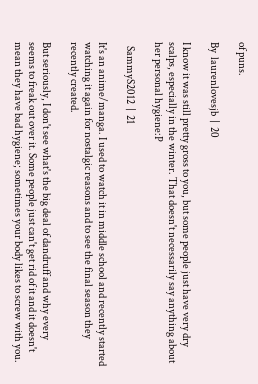of puns.

By  laurenlovesjb  |  20

I know it was still pretty gross to you, but some people just have very dry scalps, especially in the winter. That doesn't necessarily say anything about her personal hygiene:P

  SammyS2012  |  21

It's an anime/manga. I used to watch it in middle school and recently started watching it again for nostalgic reasons and to see the final season they recently created.

But seriously, I don't see what's the big deal of dandruff and why every seems to freak out over it. Some people just can't get rid of it and it doesn't mean they have bad hygiene; sometimes your body likes to screw with you.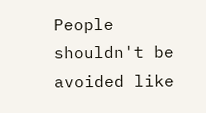People shouldn't be avoided like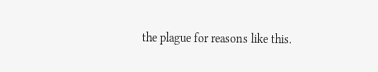the plague for reasons like this.